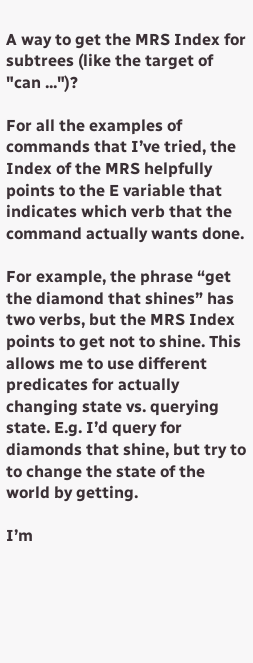A way to get the MRS Index for subtrees (like the target of "can ...")?

For all the examples of commands that I’ve tried, the Index of the MRS helpfully points to the E variable that indicates which verb that the command actually wants done.

For example, the phrase “get the diamond that shines” has two verbs, but the MRS Index points to get not to shine. This allows me to use different predicates for actually changing state vs. querying state. E.g. I’d query for diamonds that shine, but try to to change the state of the world by getting.

I’m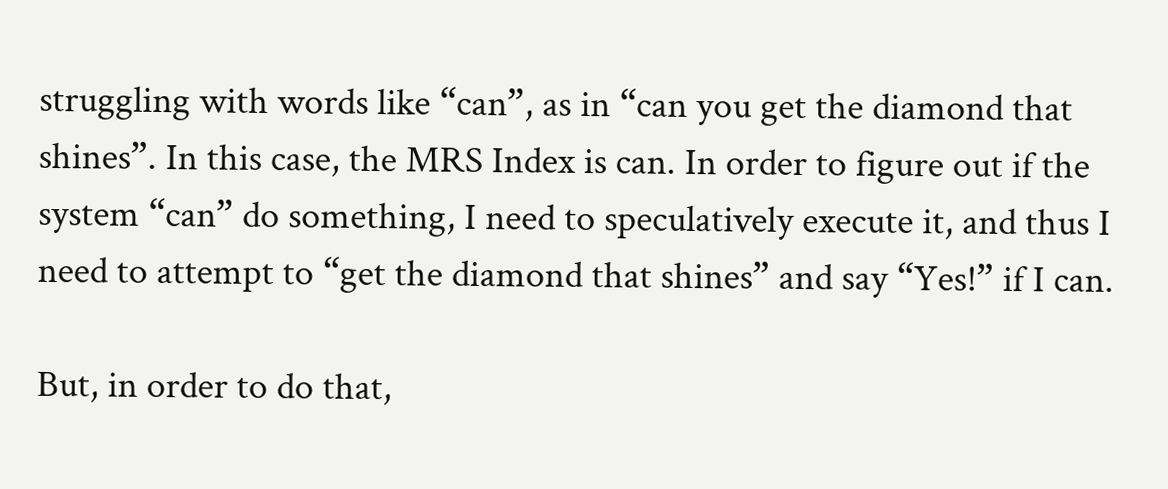struggling with words like “can”, as in “can you get the diamond that shines”. In this case, the MRS Index is can. In order to figure out if the system “can” do something, I need to speculatively execute it, and thus I need to attempt to “get the diamond that shines” and say “Yes!” if I can.

But, in order to do that,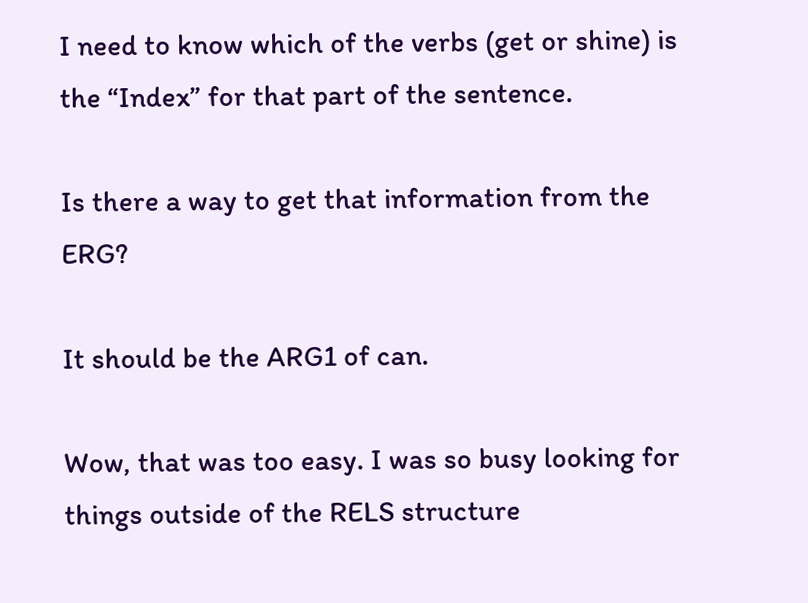I need to know which of the verbs (get or shine) is the “Index” for that part of the sentence.

Is there a way to get that information from the ERG?

It should be the ARG1 of can.

Wow, that was too easy. I was so busy looking for things outside of the RELS structure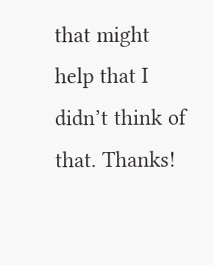that might help that I didn’t think of that. Thanks!